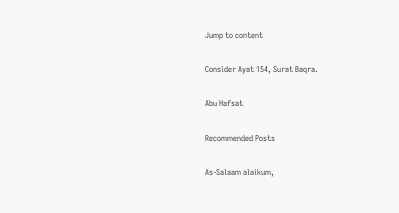Jump to content

Consider Ayat 154, Surat Baqra.

Abu Hafsat

Recommended Posts

As-Salaam alaikum,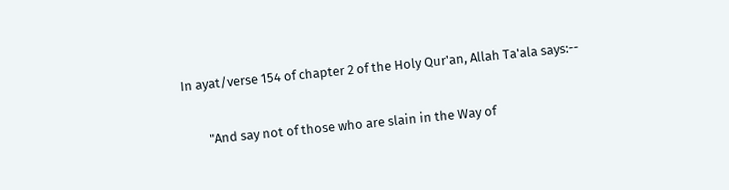In ayat/verse 154 of chapter 2 of the Holy Qur'an, Allah Ta'ala says:--

        "And say not of those who are slain in the Way of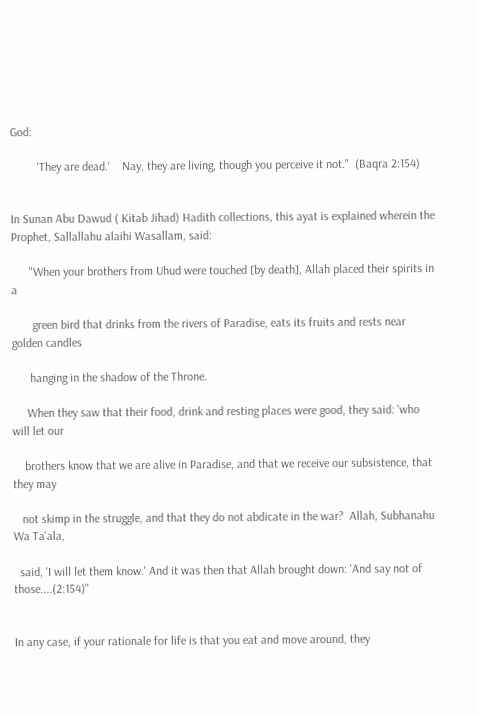God:

         'They are dead.'    Nay, they are living, though you perceive it not."  (Baqra 2:154)


In Sunan Abu Dawud ( Kitab Jihad) Hadith collections, this ayat is explained wherein the Prophet, Sallallahu alaihi Wasallam, said:

      "When your brothers from Uhud were touched [by death], Allah placed their spirits in a

       green bird that drinks from the rivers of Paradise, eats its fruits and rests near golden candles

      hanging in the shadow of the Throne.

     When they saw that their food, drink and resting places were good, they said: 'who will let our

    brothers know that we are alive in Paradise, and that we receive our subsistence, that they may

   not skimp in the struggle, and that they do not abdicate in the war?  Allah, Subhanahu Wa Ta'ala,

  said, 'I will let them know.' And it was then that Allah brought down: 'And say not of those....(2:154)"


In any case, if your rationale for life is that you eat and move around, they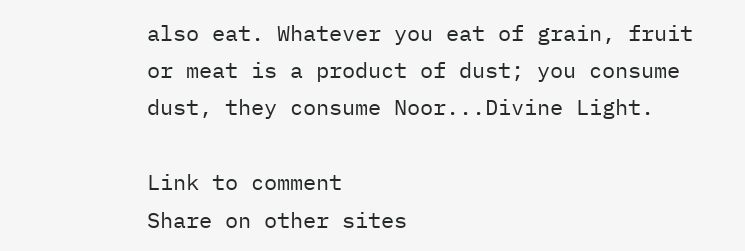also eat. Whatever you eat of grain, fruit or meat is a product of dust; you consume dust, they consume Noor...Divine Light.

Link to comment
Share on other sites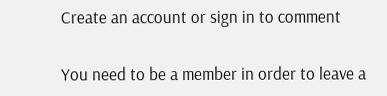Create an account or sign in to comment

You need to be a member in order to leave a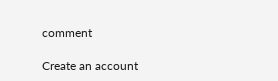comment

Create an account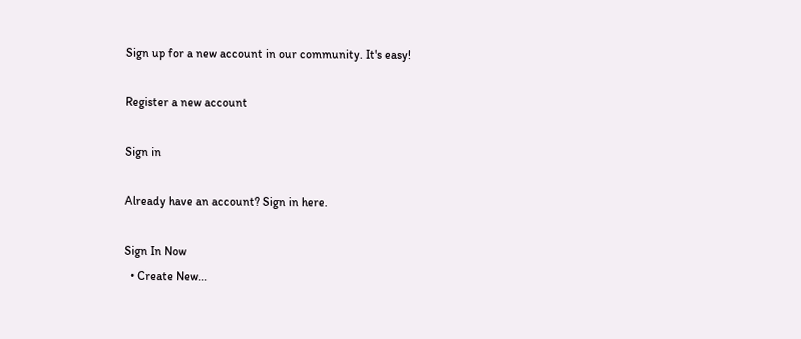Sign up for a new account in our community. It's easy!

Register a new account

Sign in

Already have an account? Sign in here.

Sign In Now
  • Create New...